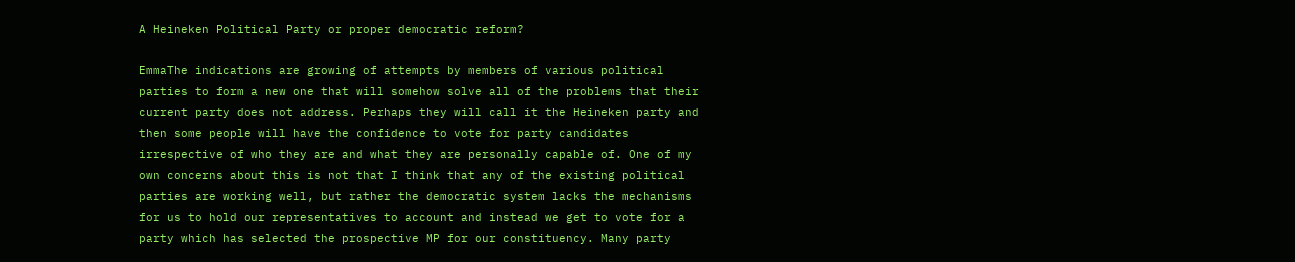A Heineken Political Party or proper democratic reform?

EmmaThe indications are growing of attempts by members of various political parties to form a new one that will somehow solve all of the problems that their current party does not address. Perhaps they will call it the Heineken party and then some people will have the confidence to vote for party candidates irrespective of who they are and what they are personally capable of. One of my own concerns about this is not that I think that any of the existing political parties are working well, but rather the democratic system lacks the mechanisms for us to hold our representatives to account and instead we get to vote for a party which has selected the prospective MP for our constituency. Many party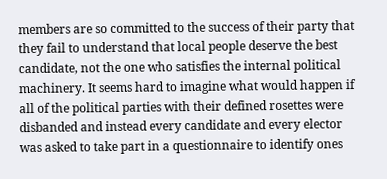members are so committed to the success of their party that they fail to understand that local people deserve the best candidate, not the one who satisfies the internal political machinery. It seems hard to imagine what would happen if all of the political parties with their defined rosettes were disbanded and instead every candidate and every elector was asked to take part in a questionnaire to identify ones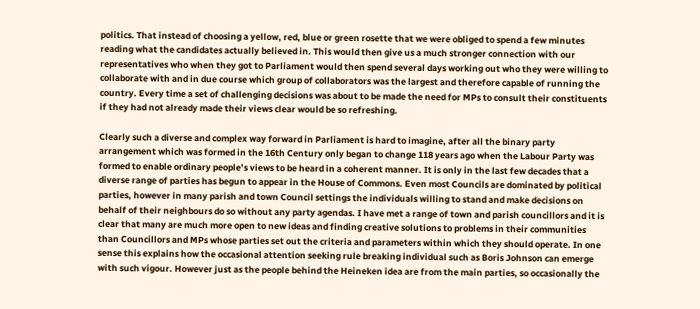politics. That instead of choosing a yellow, red, blue or green rosette that we were obliged to spend a few minutes reading what the candidates actually believed in. This would then give us a much stronger connection with our representatives who when they got to Parliament would then spend several days working out who they were willing to collaborate with and in due course which group of collaborators was the largest and therefore capable of running the country. Every time a set of challenging decisions was about to be made the need for MPs to consult their constituents if they had not already made their views clear would be so refreshing.

Clearly such a diverse and complex way forward in Parliament is hard to imagine, after all the binary party arrangement which was formed in the 16th Century only began to change 118 years ago when the Labour Party was formed to enable ordinary people’s views to be heard in a coherent manner. It is only in the last few decades that a diverse range of parties has begun to appear in the House of Commons. Even most Councils are dominated by political parties, however in many parish and town Council settings the individuals willing to stand and make decisions on behalf of their neighbours do so without any party agendas. I have met a range of town and parish councillors and it is clear that many are much more open to new ideas and finding creative solutions to problems in their communities than Councillors and MPs whose parties set out the criteria and parameters within which they should operate. In one sense this explains how the occasional attention seeking rule breaking individual such as Boris Johnson can emerge with such vigour. However just as the people behind the Heineken idea are from the main parties, so occasionally the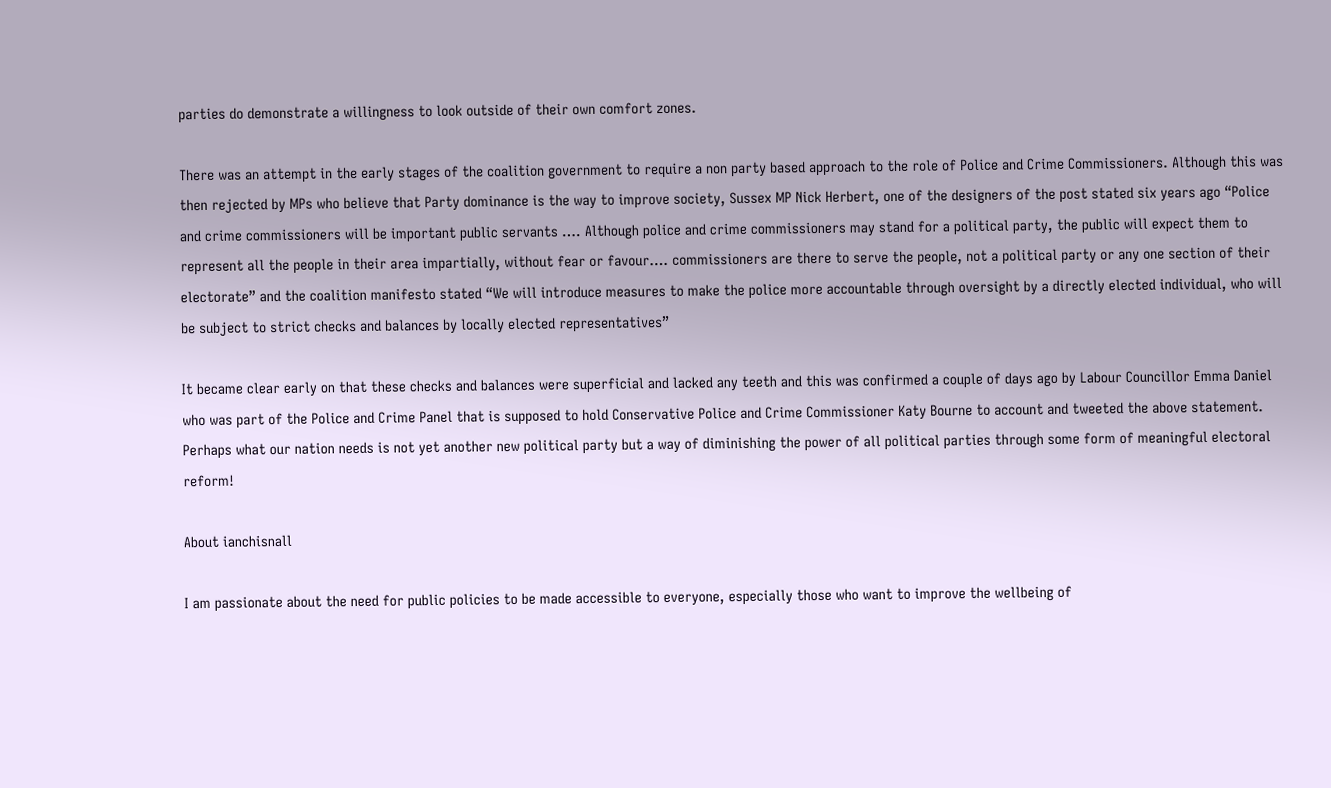parties do demonstrate a willingness to look outside of their own comfort zones.

There was an attempt in the early stages of the coalition government to require a non party based approach to the role of Police and Crime Commissioners. Although this was then rejected by MPs who believe that Party dominance is the way to improve society, Sussex MP Nick Herbert, one of the designers of the post stated six years ago “Police and crime commissioners will be important public servants …. Although police and crime commissioners may stand for a political party, the public will expect them to represent all the people in their area impartially, without fear or favour…. commissioners are there to serve the people, not a political party or any one section of their electorate” and the coalition manifesto stated “We will introduce measures to make the police more accountable through oversight by a directly elected individual, who will be subject to strict checks and balances by locally elected representatives”

It became clear early on that these checks and balances were superficial and lacked any teeth and this was confirmed a couple of days ago by Labour Councillor Emma Daniel who was part of the Police and Crime Panel that is supposed to hold Conservative Police and Crime Commissioner Katy Bourne to account and tweeted the above statement. Perhaps what our nation needs is not yet another new political party but a way of diminishing the power of all political parties through some form of meaningful electoral reform!

About ianchisnall

I am passionate about the need for public policies to be made accessible to everyone, especially those who want to improve the wellbeing of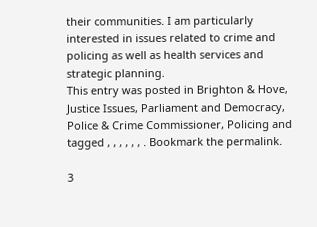their communities. I am particularly interested in issues related to crime and policing as well as health services and strategic planning.
This entry was posted in Brighton & Hove, Justice Issues, Parliament and Democracy, Police & Crime Commissioner, Policing and tagged , , , , , , . Bookmark the permalink.

3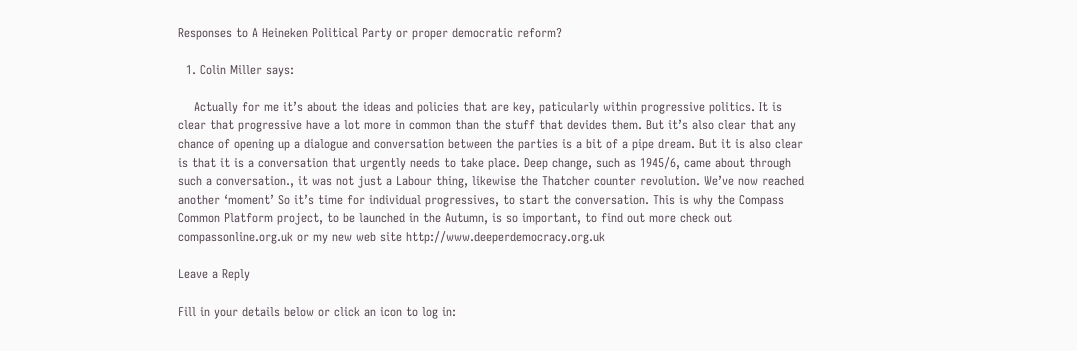Responses to A Heineken Political Party or proper democratic reform?

  1. Colin Miller says:

    Actually for me it’s about the ideas and policies that are key, paticularly within progressive politics. It is clear that progressive have a lot more in common than the stuff that devides them. But it’s also clear that any chance of opening up a dialogue and conversation between the parties is a bit of a pipe dream. But it is also clear is that it is a conversation that urgently needs to take place. Deep change, such as 1945/6, came about through such a conversation., it was not just a Labour thing, likewise the Thatcher counter revolution. We’ve now reached another ‘moment’ So it’s time for individual progressives, to start the conversation. This is why the Compass Common Platform project, to be launched in the Autumn, is so important, to find out more check out compassonline.org.uk or my new web site http://www.deeperdemocracy.org.uk

Leave a Reply

Fill in your details below or click an icon to log in: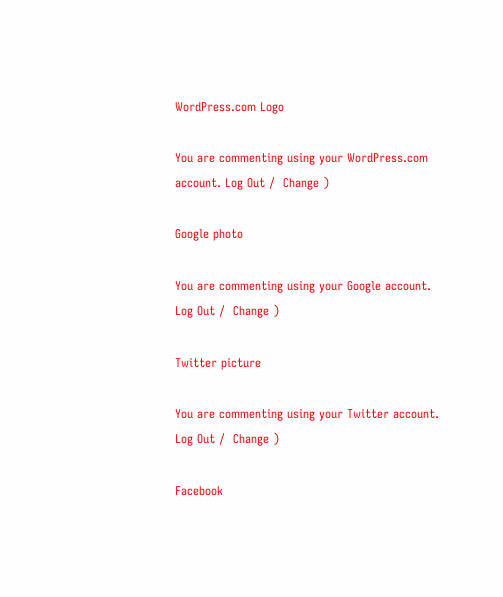WordPress.com Logo

You are commenting using your WordPress.com account. Log Out /  Change )

Google photo

You are commenting using your Google account. Log Out /  Change )

Twitter picture

You are commenting using your Twitter account. Log Out /  Change )

Facebook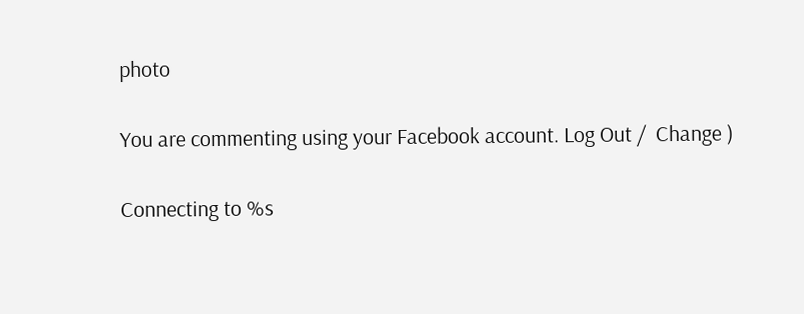photo

You are commenting using your Facebook account. Log Out /  Change )

Connecting to %s